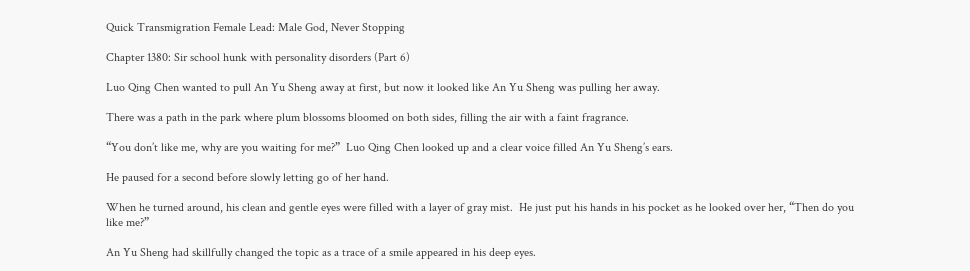Quick Transmigration Female Lead: Male God, Never Stopping

Chapter 1380: Sir school hunk with personality disorders (Part 6)

Luo Qing Chen wanted to pull An Yu Sheng away at first, but now it looked like An Yu Sheng was pulling her away.

There was a path in the park where plum blossoms bloomed on both sides, filling the air with a faint fragrance.

“You don’t like me, why are you waiting for me?”  Luo Qing Chen looked up and a clear voice filled An Yu Sheng’s ears.

He paused for a second before slowly letting go of her hand.

When he turned around, his clean and gentle eyes were filled with a layer of gray mist.  He just put his hands in his pocket as he looked over her, “Then do you like me?”

An Yu Sheng had skillfully changed the topic as a trace of a smile appeared in his deep eyes.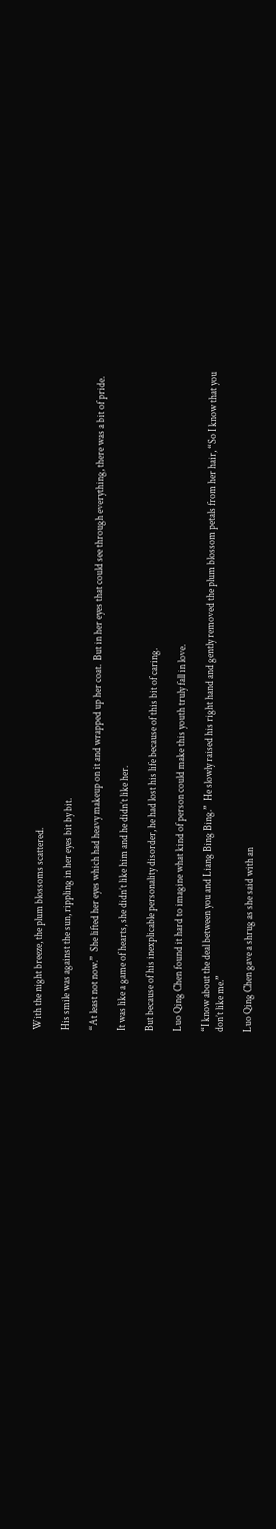With the night breeze, the plum blossoms scattered.

His smile was against the sun, rippling in her eyes bit by bit.

“At least not now.”  She lifted her eyes which had heavy makeup on it and wrapped up her coat.  But in her eyes that could see through everything, there was a bit of pride.

It was like a game of hearts, she didn’t like him and he didn’t like her.

But because of his inexplicable personality disorder, he had lost his life because of this bit of caring.

Luo Qing Chen found it hard to imagine what kind of person could make this youth truly fall in love.

“I know about the deal between you and Liang Bing Bing.”  He slowly raised his right hand and gently removed the plum blossom petals from her hair, “So I know that you don’t like me.”

Luo Qing Chen gave a shrug as she said with an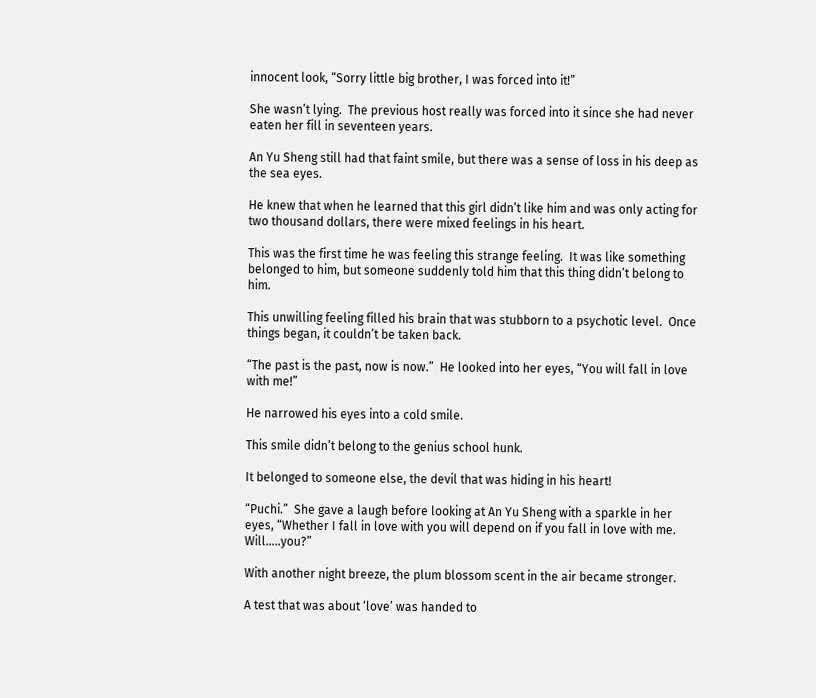innocent look, “Sorry little big brother, I was forced into it!”

She wasn’t lying.  The previous host really was forced into it since she had never eaten her fill in seventeen years.

An Yu Sheng still had that faint smile, but there was a sense of loss in his deep as the sea eyes.

He knew that when he learned that this girl didn’t like him and was only acting for two thousand dollars, there were mixed feelings in his heart.

This was the first time he was feeling this strange feeling.  It was like something belonged to him, but someone suddenly told him that this thing didn’t belong to him.

This unwilling feeling filled his brain that was stubborn to a psychotic level.  Once things began, it couldn’t be taken back.

“The past is the past, now is now.”  He looked into her eyes, “You will fall in love with me!”

He narrowed his eyes into a cold smile.

This smile didn’t belong to the genius school hunk.

It belonged to someone else, the devil that was hiding in his heart!

“Puchi.”  She gave a laugh before looking at An Yu Sheng with a sparkle in her eyes, “Whether I fall in love with you will depend on if you fall in love with me.  Will…..you?”

With another night breeze, the plum blossom scent in the air became stronger.

A test that was about ‘love’ was handed to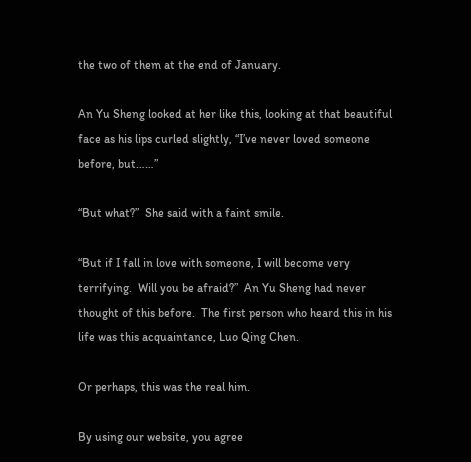the two of them at the end of January.

An Yu Sheng looked at her like this, looking at that beautiful face as his lips curled slightly, “I’ve never loved someone before, but……”

“But what?”  She said with a faint smile.

“But if I fall in love with someone, I will become very terrifying.  Will you be afraid?”  An Yu Sheng had never thought of this before.  The first person who heard this in his life was this acquaintance, Luo Qing Chen.

Or perhaps, this was the real him.

By using our website, you agree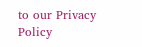to our Privacy Policy